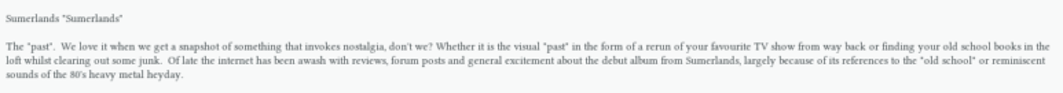Sumerlands "Sumerlands"

The "past".  We love it when we get a snapshot of something that invokes nostalgia, don't we? Whether it is the visual "past" in the form of a rerun of your favourite TV show from way back or finding your old school books in the loft whilst clearing out some junk.  Of late the internet has been awash with reviews, forum posts and general excitement about the debut album from Sumerlands, largely because of its references to the "old school" or reminiscent sounds of the 80's heavy metal heyday.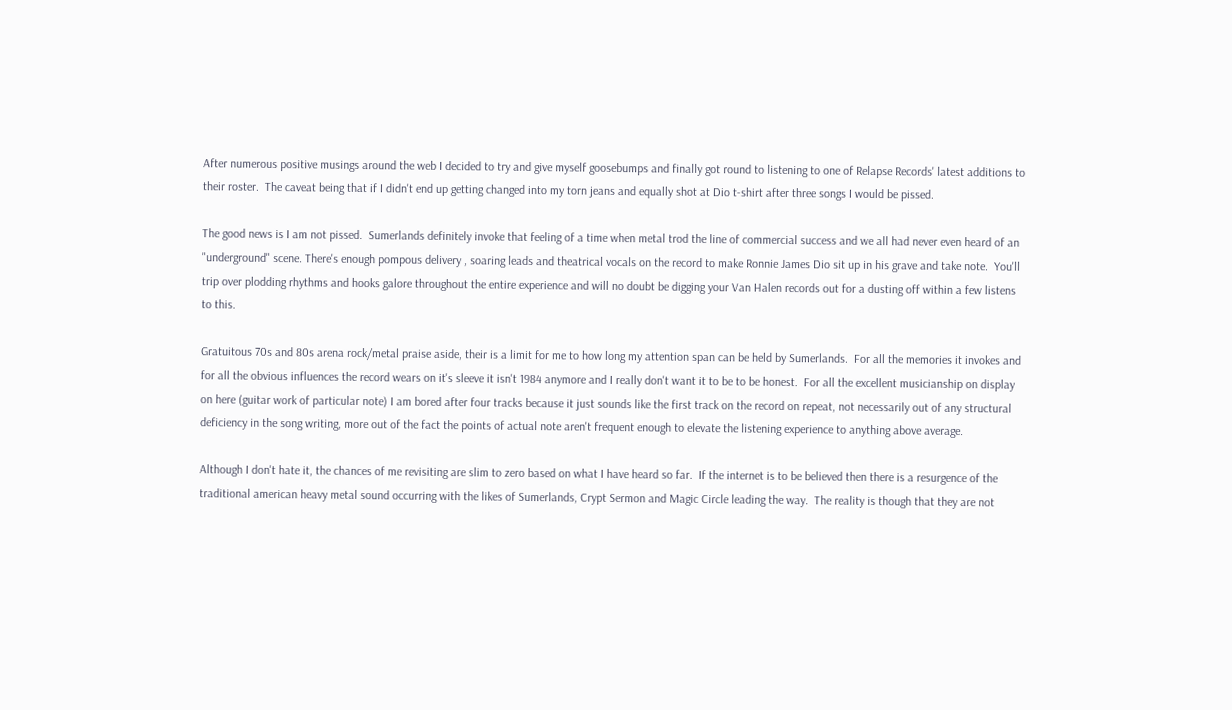After numerous positive musings around the web I decided to try and give myself goosebumps and finally got round to listening to one of Relapse Records' latest additions to their roster.  The caveat being that if I didn't end up getting changed into my torn jeans and equally shot at Dio t-shirt after three songs I would be pissed.

The good news is I am not pissed.  Sumerlands definitely invoke that feeling of a time when metal trod the line of commercial success and we all had never even heard of an "underground" scene. There's enough pompous delivery , soaring leads and theatrical vocals on the record to make Ronnie James Dio sit up in his grave and take note.  You'll trip over plodding rhythms and hooks galore throughout the entire experience and will no doubt be digging your Van Halen records out for a dusting off within a few listens to this.

Gratuitous 70s and 80s arena rock/metal praise aside, their is a limit for me to how long my attention span can be held by Sumerlands.  For all the memories it invokes and for all the obvious influences the record wears on it's sleeve it isn't 1984 anymore and I really don't want it to be to be honest.  For all the excellent musicianship on display on here (guitar work of particular note) I am bored after four tracks because it just sounds like the first track on the record on repeat, not necessarily out of any structural deficiency in the song writing, more out of the fact the points of actual note aren't frequent enough to elevate the listening experience to anything above average.

Although I don't hate it, the chances of me revisiting are slim to zero based on what I have heard so far.  If the internet is to be believed then there is a resurgence of the traditional american heavy metal sound occurring with the likes of Sumerlands, Crypt Sermon and Magic Circle leading the way.  The reality is though that they are not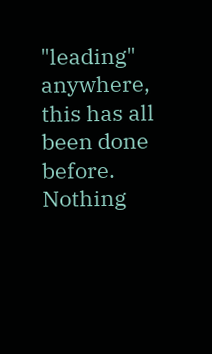"leading" anywhere, this has all been done before.  Nothing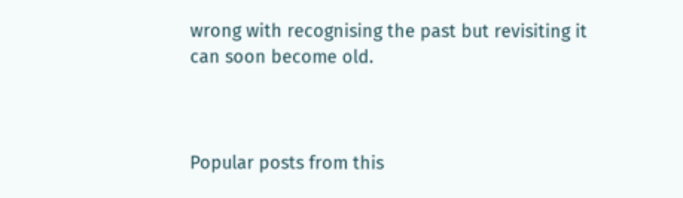wrong with recognising the past but revisiting it can soon become old.



Popular posts from this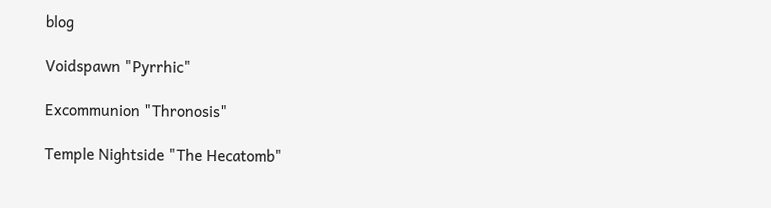blog

Voidspawn "Pyrrhic"

Excommunion "Thronosis"

Temple Nightside "The Hecatomb"